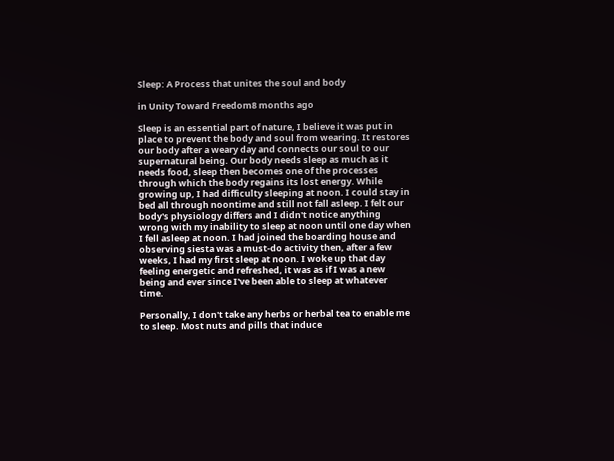Sleep: A Process that unites the soul and body

in Unity Toward Freedom8 months ago

Sleep is an essential part of nature, I believe it was put in place to prevent the body and soul from wearing. It restores our body after a weary day and connects our soul to our supernatural being. Our body needs sleep as much as it needs food, sleep then becomes one of the processes through which the body regains its lost energy. While growing up, I had difficulty sleeping at noon. I could stay in bed all through noontime and still not fall asleep. I felt our body's physiology differs and I didn't notice anything wrong with my inability to sleep at noon until one day when I fell asleep at noon. I had joined the boarding house and observing siesta was a must-do activity then, after a few weeks, I had my first sleep at noon. I woke up that day feeling energetic and refreshed, it was as if I was a new being and ever since I've been able to sleep at whatever time.

Personally, I don't take any herbs or herbal tea to enable me to sleep. Most nuts and pills that induce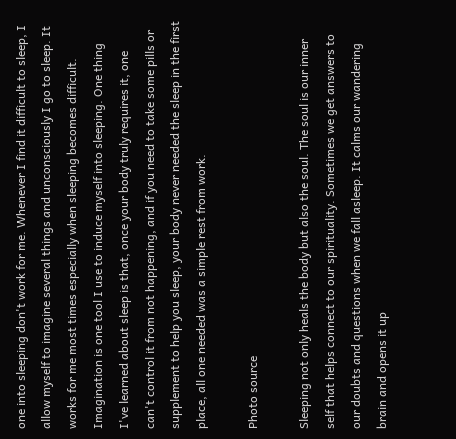one into sleeping don't work for me. Whenever I find it difficult to sleep, I allow myself to imagine several things and unconsciously I go to sleep. It works for me most times especially when sleeping becomes difficult. Imagination is one tool I use to induce myself into sleeping. One thing I've learned about sleep is that, once your body truly requires it, one can't control it from not happening, and if you need to take some pills or supplement to help you sleep, your body never needed the sleep in the first place, all one needed was a simple rest from work.

Photo source

Sleeping not only heals the body but also the soul. The soul is our inner self that helps connect to our spirituality. Sometimes we get answers to our doubts and questions when we fall asleep. It calms our wandering brain and opens it up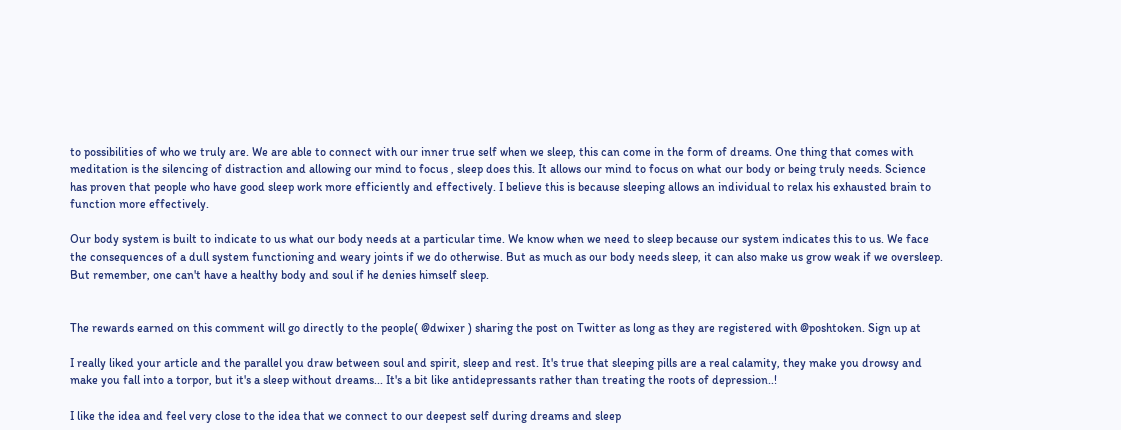to possibilities of who we truly are. We are able to connect with our inner true self when we sleep, this can come in the form of dreams. One thing that comes with meditation is the silencing of distraction and allowing our mind to focus , sleep does this. It allows our mind to focus on what our body or being truly needs. Science has proven that people who have good sleep work more efficiently and effectively. I believe this is because sleeping allows an individual to relax his exhausted brain to function more effectively.

Our body system is built to indicate to us what our body needs at a particular time. We know when we need to sleep because our system indicates this to us. We face the consequences of a dull system functioning and weary joints if we do otherwise. But as much as our body needs sleep, it can also make us grow weak if we oversleep. But remember, one can't have a healthy body and soul if he denies himself sleep.


The rewards earned on this comment will go directly to the people( @dwixer ) sharing the post on Twitter as long as they are registered with @poshtoken. Sign up at

I really liked your article and the parallel you draw between soul and spirit, sleep and rest. It's true that sleeping pills are a real calamity, they make you drowsy and make you fall into a torpor, but it's a sleep without dreams... It's a bit like antidepressants rather than treating the roots of depression..!

I like the idea and feel very close to the idea that we connect to our deepest self during dreams and sleep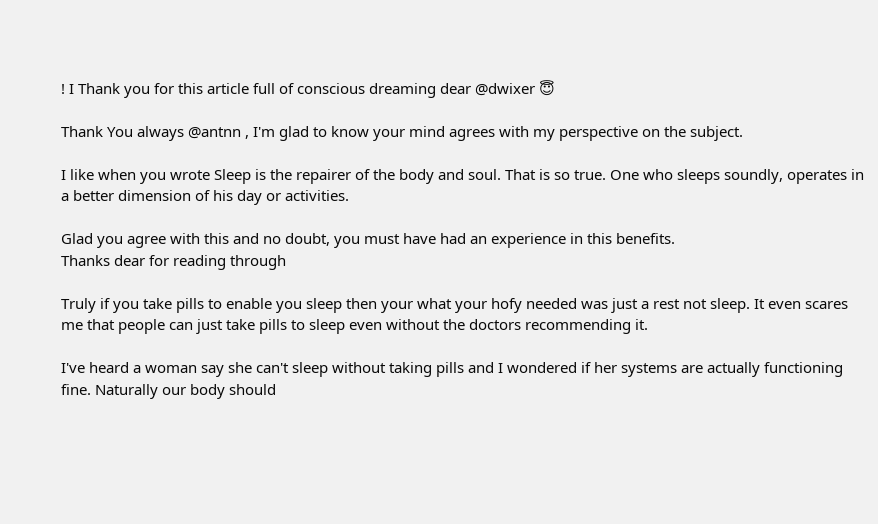! I Thank you for this article full of conscious dreaming dear @dwixer 😇

Thank You always @antnn , I'm glad to know your mind agrees with my perspective on the subject.

I like when you wrote Sleep is the repairer of the body and soul. That is so true. One who sleeps soundly, operates in a better dimension of his day or activities.

Glad you agree with this and no doubt, you must have had an experience in this benefits.
Thanks dear for reading through

Truly if you take pills to enable you sleep then your what your hofy needed was just a rest not sleep. It even scares me that people can just take pills to sleep even without the doctors recommending it.

I've heard a woman say she can't sleep without taking pills and I wondered if her systems are actually functioning fine. Naturally our body should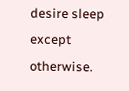desire sleep except otherwise.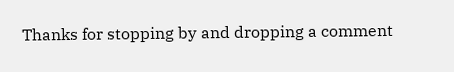Thanks for stopping by and dropping a comment